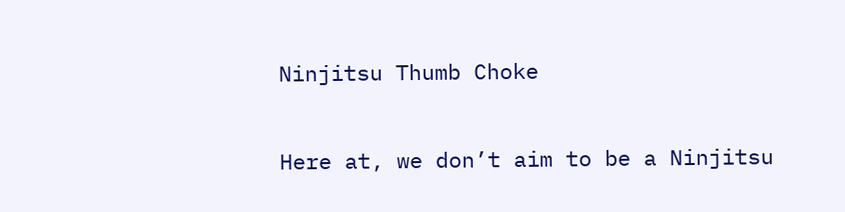Ninjitsu Thumb Choke

Here at, we don’t aim to be a Ninjitsu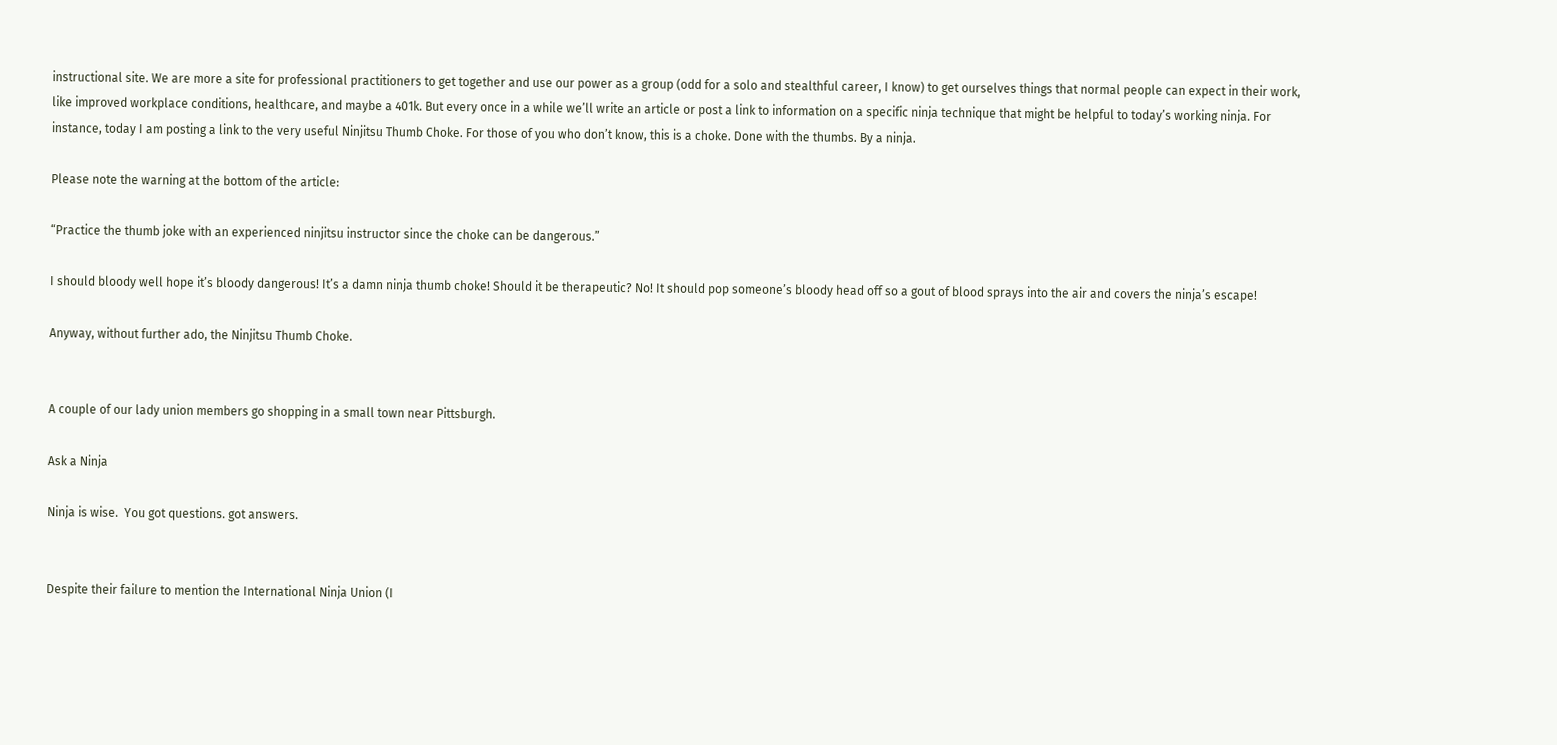instructional site. We are more a site for professional practitioners to get together and use our power as a group (odd for a solo and stealthful career, I know) to get ourselves things that normal people can expect in their work, like improved workplace conditions, healthcare, and maybe a 401k. But every once in a while we’ll write an article or post a link to information on a specific ninja technique that might be helpful to today’s working ninja. For instance, today I am posting a link to the very useful Ninjitsu Thumb Choke. For those of you who don’t know, this is a choke. Done with the thumbs. By a ninja.

Please note the warning at the bottom of the article:

“Practice the thumb joke with an experienced ninjitsu instructor since the choke can be dangerous.”

I should bloody well hope it’s bloody dangerous! It’s a damn ninja thumb choke! Should it be therapeutic? No! It should pop someone’s bloody head off so a gout of blood sprays into the air and covers the ninja’s escape!

Anyway, without further ado, the Ninjitsu Thumb Choke.


A couple of our lady union members go shopping in a small town near Pittsburgh.

Ask a Ninja

Ninja is wise.  You got questions. got answers.


Despite their failure to mention the International Ninja Union (I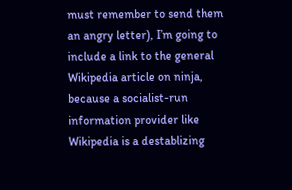must remember to send them an angry letter), I’m going to include a link to the general Wikipedia article on ninja, because a socialist-run information provider like Wikipedia is a destablizing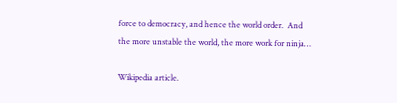force to democracy, and hence the world order.  And the more unstable the world, the more work for ninja…

Wikipedia article.